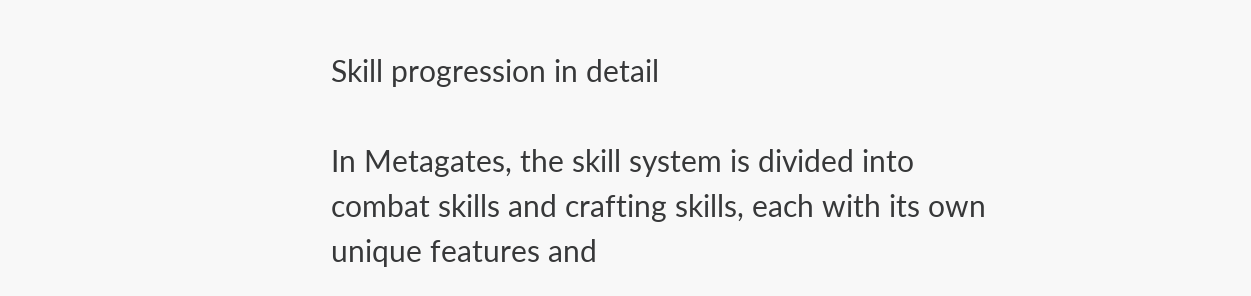Skill progression in detail

In Metagates, the skill system is divided into combat skills and crafting skills, each with its own unique features and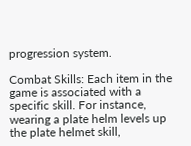progression system.

Combat Skills: Each item in the game is associated with a specific skill. For instance, wearing a plate helm levels up the plate helmet skill,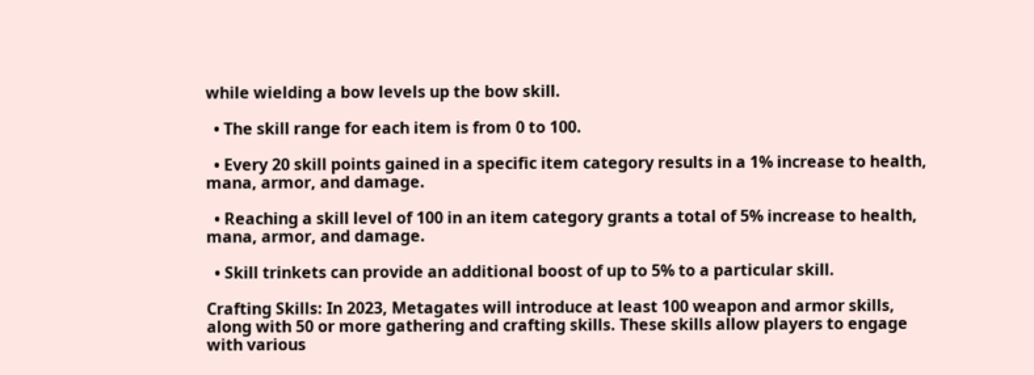while wielding a bow levels up the bow skill.

  • The skill range for each item is from 0 to 100.

  • Every 20 skill points gained in a specific item category results in a 1% increase to health, mana, armor, and damage.

  • Reaching a skill level of 100 in an item category grants a total of 5% increase to health, mana, armor, and damage.

  • Skill trinkets can provide an additional boost of up to 5% to a particular skill.

Crafting Skills: In 2023, Metagates will introduce at least 100 weapon and armor skills, along with 50 or more gathering and crafting skills. These skills allow players to engage with various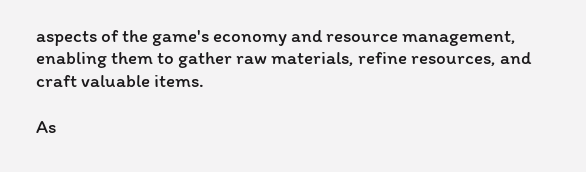aspects of the game's economy and resource management, enabling them to gather raw materials, refine resources, and craft valuable items.

As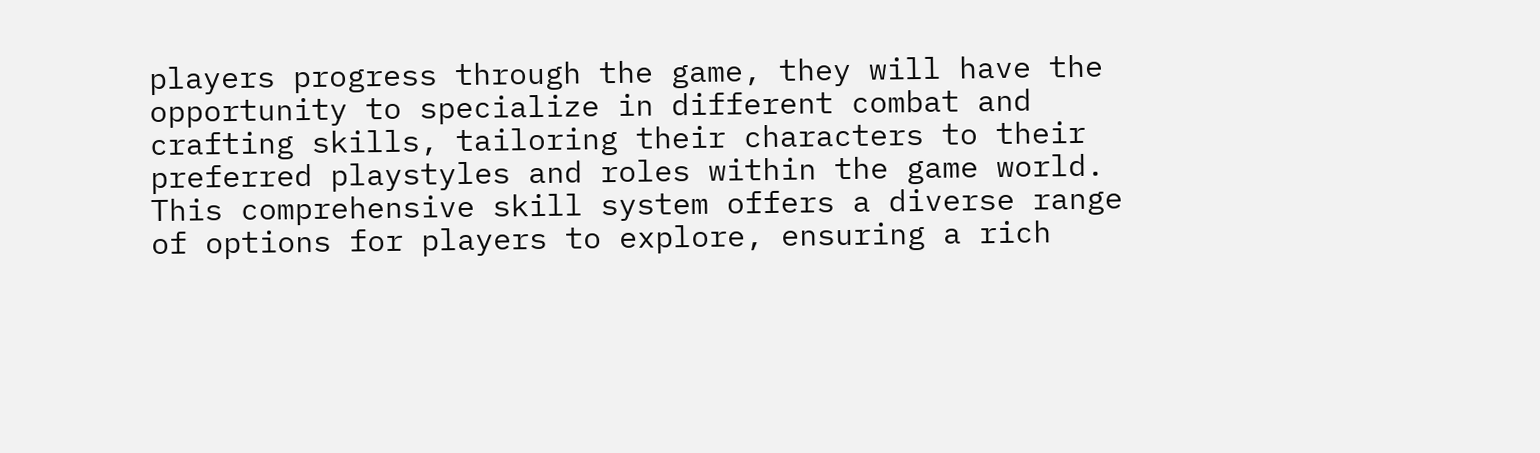players progress through the game, they will have the opportunity to specialize in different combat and crafting skills, tailoring their characters to their preferred playstyles and roles within the game world. This comprehensive skill system offers a diverse range of options for players to explore, ensuring a rich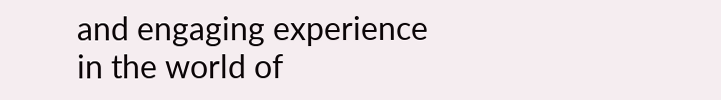and engaging experience in the world of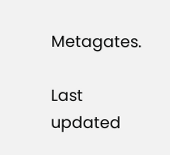Metagates.

Last updated